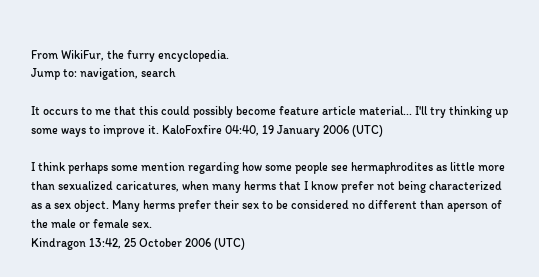From WikiFur, the furry encyclopedia.
Jump to: navigation, search

It occurs to me that this could possibly become feature article material... I'll try thinking up some ways to improve it. KaloFoxfire 04:40, 19 January 2006 (UTC)

I think perhaps some mention regarding how some people see hermaphrodites as little more than sexualized caricatures, when many herms that I know prefer not being characterized as a sex object. Many herms prefer their sex to be considered no different than aperson of the male or female sex.
Kindragon 13:42, 25 October 2006 (UTC)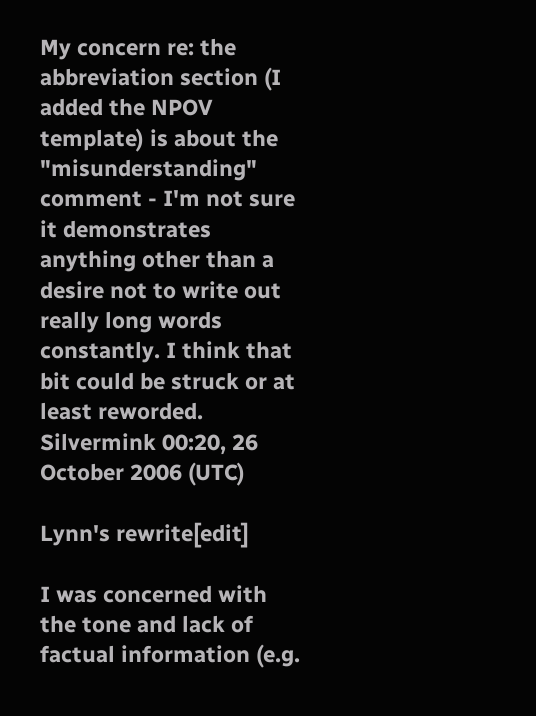My concern re: the abbreviation section (I added the NPOV template) is about the "misunderstanding" comment - I'm not sure it demonstrates anything other than a desire not to write out really long words constantly. I think that bit could be struck or at least reworded. Silvermink 00:20, 26 October 2006 (UTC)

Lynn's rewrite[edit]

I was concerned with the tone and lack of factual information (e.g.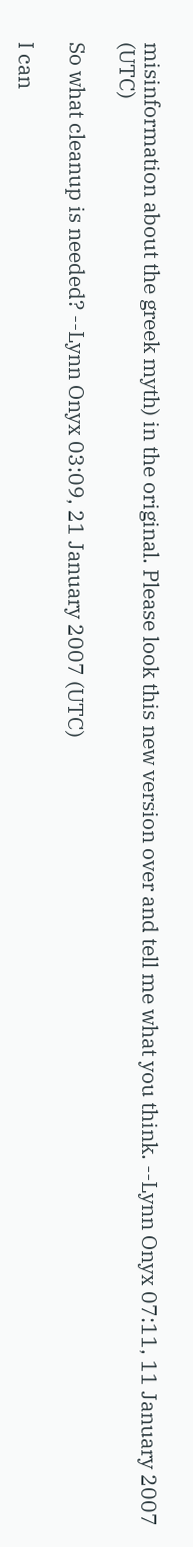misinformation about the greek myth) in the original. Please look this new version over and tell me what you think. --Lynn Onyx 07:11, 11 January 2007 (UTC)

So what cleanup is needed? --Lynn Onyx 03:09, 21 January 2007 (UTC)

I can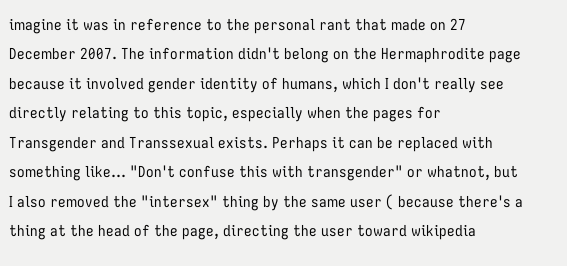imagine it was in reference to the personal rant that made on 27 December 2007. The information didn't belong on the Hermaphrodite page because it involved gender identity of humans, which I don't really see directly relating to this topic, especially when the pages for Transgender and Transsexual exists. Perhaps it can be replaced with something like... "Don't confuse this with transgender" or whatnot, but I also removed the "intersex" thing by the same user ( because there's a thing at the head of the page, directing the user toward wikipedia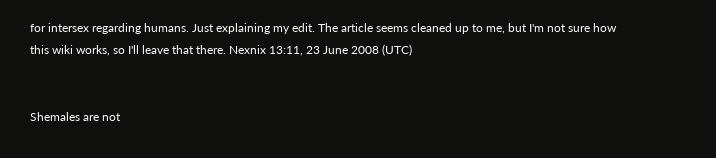for intersex regarding humans. Just explaining my edit. The article seems cleaned up to me, but I'm not sure how this wiki works, so I'll leave that there. Nexnix 13:11, 23 June 2008 (UTC)


Shemales are not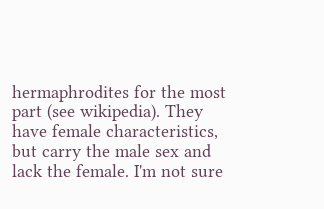hermaphrodites for the most part (see wikipedia). They have female characteristics, but carry the male sex and lack the female. I'm not sure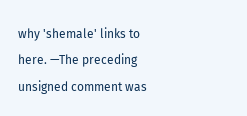why 'shemale' links to here. —The preceding unsigned comment was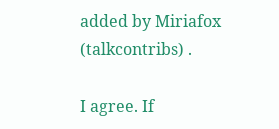added by Miriafox (talkcontribs) .

I agree. If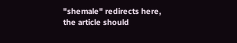"shemale" redirects here, the article should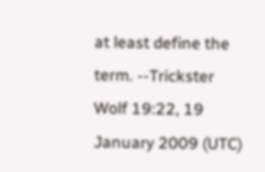at least define the term. --Trickster Wolf 19:22, 19 January 2009 (UTC)